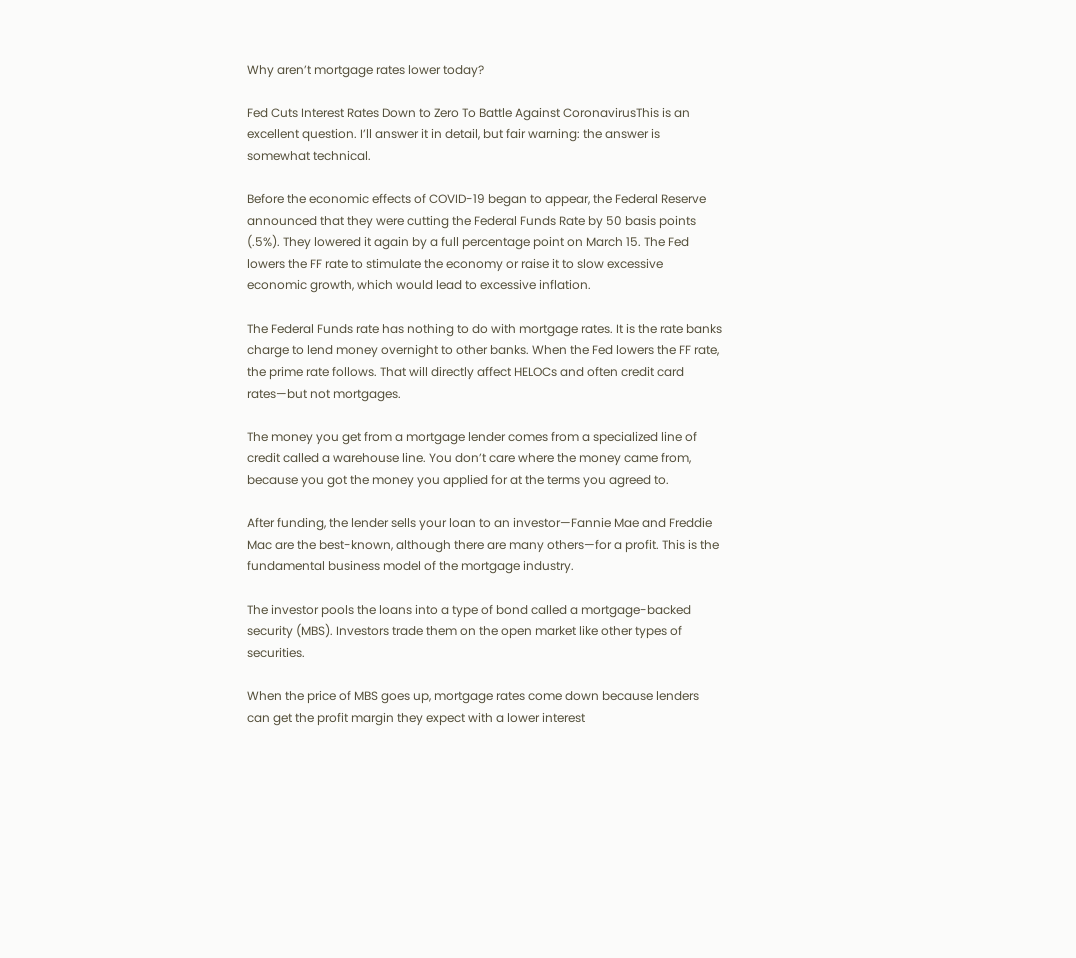Why aren’t mortgage rates lower today?

Fed Cuts Interest Rates Down to Zero To Battle Against CoronavirusThis is an excellent question. I’ll answer it in detail, but fair warning: the answer is somewhat technical.

Before the economic effects of COVID-19 began to appear, the Federal Reserve announced that they were cutting the Federal Funds Rate by 50 basis points (.5%). They lowered it again by a full percentage point on March 15. The Fed lowers the FF rate to stimulate the economy or raise it to slow excessive economic growth, which would lead to excessive inflation.

The Federal Funds rate has nothing to do with mortgage rates. It is the rate banks charge to lend money overnight to other banks. When the Fed lowers the FF rate, the prime rate follows. That will directly affect HELOCs and often credit card rates—but not mortgages.

The money you get from a mortgage lender comes from a specialized line of credit called a warehouse line. You don’t care where the money came from, because you got the money you applied for at the terms you agreed to.

After funding, the lender sells your loan to an investor—Fannie Mae and Freddie Mac are the best-known, although there are many others—for a profit. This is the fundamental business model of the mortgage industry.

The investor pools the loans into a type of bond called a mortgage-backed security (MBS). Investors trade them on the open market like other types of securities.

When the price of MBS goes up, mortgage rates come down because lenders can get the profit margin they expect with a lower interest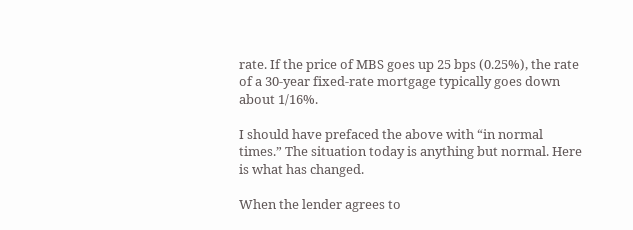rate. If the price of MBS goes up 25 bps (0.25%), the rate of a 30-year fixed-rate mortgage typically goes down about 1/16%.

I should have prefaced the above with “in normal times.” The situation today is anything but normal. Here is what has changed.

When the lender agrees to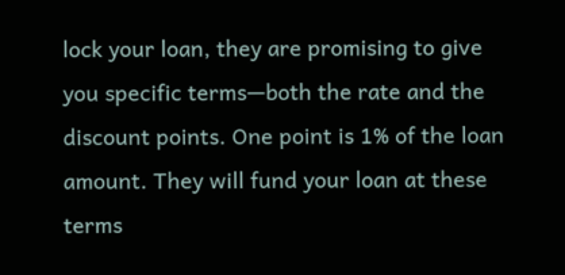lock your loan, they are promising to give you specific terms—both the rate and the discount points. One point is 1% of the loan amount. They will fund your loan at these terms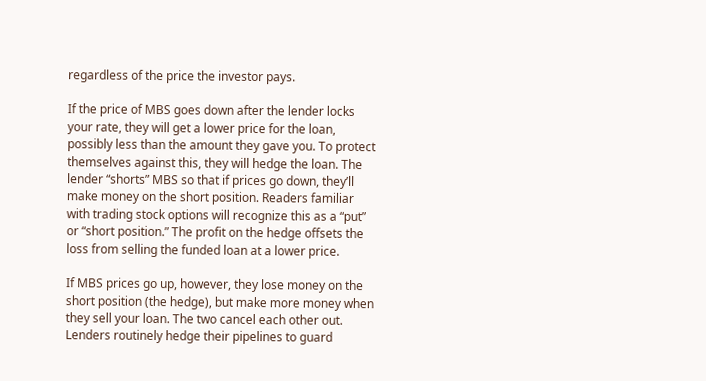regardless of the price the investor pays.

If the price of MBS goes down after the lender locks your rate, they will get a lower price for the loan, possibly less than the amount they gave you. To protect themselves against this, they will hedge the loan. The lender “shorts” MBS so that if prices go down, they’ll make money on the short position. Readers familiar with trading stock options will recognize this as a “put” or “short position.” The profit on the hedge offsets the loss from selling the funded loan at a lower price.

If MBS prices go up, however, they lose money on the short position (the hedge), but make more money when they sell your loan. The two cancel each other out. Lenders routinely hedge their pipelines to guard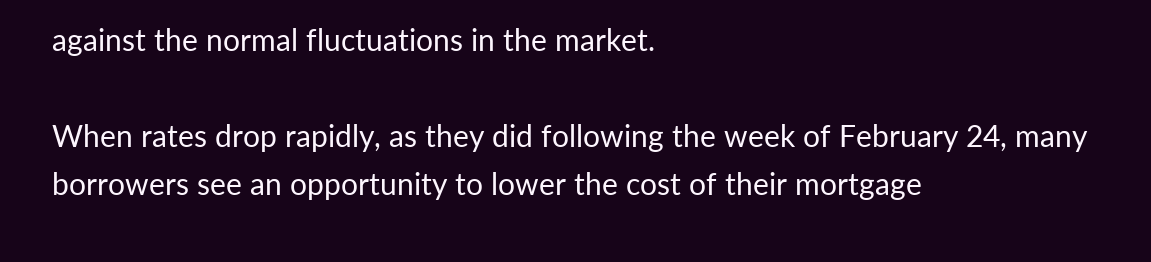against the normal fluctuations in the market.

When rates drop rapidly, as they did following the week of February 24, many borrowers see an opportunity to lower the cost of their mortgage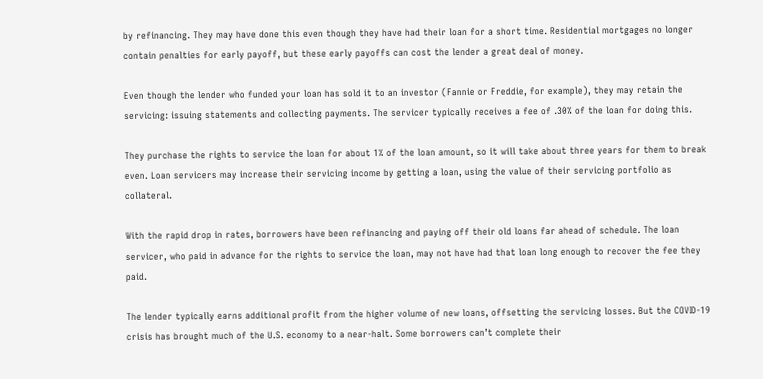by refinancing. They may have done this even though they have had their loan for a short time. Residential mortgages no longer contain penalties for early payoff, but these early payoffs can cost the lender a great deal of money.

Even though the lender who funded your loan has sold it to an investor (Fannie or Freddie, for example), they may retain the servicing: issuing statements and collecting payments. The servicer typically receives a fee of .30% of the loan for doing this.

They purchase the rights to service the loan for about 1% of the loan amount, so it will take about three years for them to break even. Loan servicers may increase their servicing income by getting a loan, using the value of their servicing portfolio as collateral.

With the rapid drop in rates, borrowers have been refinancing and paying off their old loans far ahead of schedule. The loan servicer, who paid in advance for the rights to service the loan, may not have had that loan long enough to recover the fee they paid.

The lender typically earns additional profit from the higher volume of new loans, offsetting the servicing losses. But the COVID-19 crisis has brought much of the U.S. economy to a near-halt. Some borrowers can’t complete their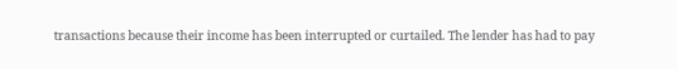transactions because their income has been interrupted or curtailed. The lender has had to pay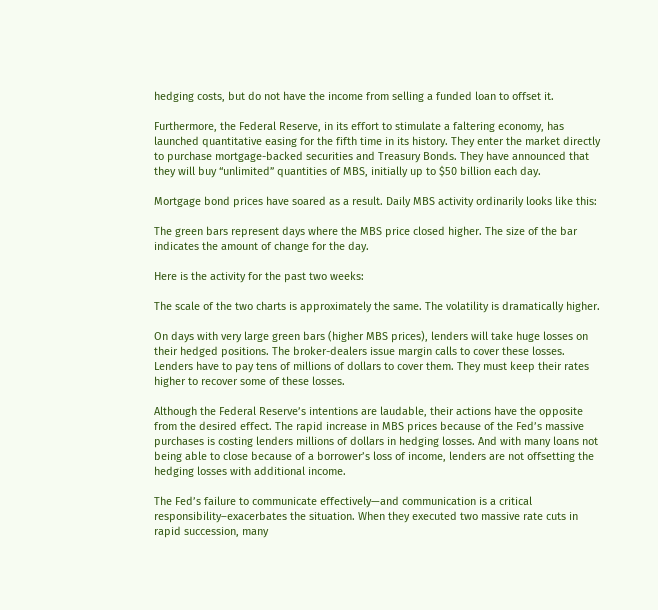hedging costs, but do not have the income from selling a funded loan to offset it.

Furthermore, the Federal Reserve, in its effort to stimulate a faltering economy, has launched quantitative easing for the fifth time in its history. They enter the market directly to purchase mortgage-backed securities and Treasury Bonds. They have announced that they will buy “unlimited” quantities of MBS, initially up to $50 billion each day.

Mortgage bond prices have soared as a result. Daily MBS activity ordinarily looks like this:

The green bars represent days where the MBS price closed higher. The size of the bar indicates the amount of change for the day.

Here is the activity for the past two weeks:

The scale of the two charts is approximately the same. The volatility is dramatically higher.

On days with very large green bars (higher MBS prices), lenders will take huge losses on their hedged positions. The broker-dealers issue margin calls to cover these losses. Lenders have to pay tens of millions of dollars to cover them. They must keep their rates higher to recover some of these losses.

Although the Federal Reserve’s intentions are laudable, their actions have the opposite from the desired effect. The rapid increase in MBS prices because of the Fed’s massive purchases is costing lenders millions of dollars in hedging losses. And with many loans not being able to close because of a borrower’s loss of income, lenders are not offsetting the hedging losses with additional income.

The Fed’s failure to communicate effectively—and communication is a critical responsibility–exacerbates the situation. When they executed two massive rate cuts in rapid succession, many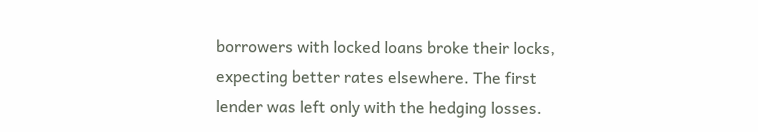borrowers with locked loans broke their locks, expecting better rates elsewhere. The first lender was left only with the hedging losses.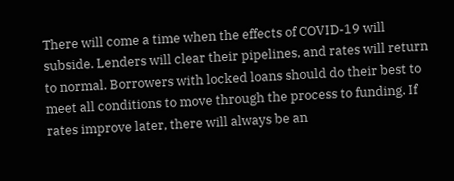There will come a time when the effects of COVID-19 will subside. Lenders will clear their pipelines, and rates will return to normal. Borrowers with locked loans should do their best to meet all conditions to move through the process to funding. If rates improve later, there will always be an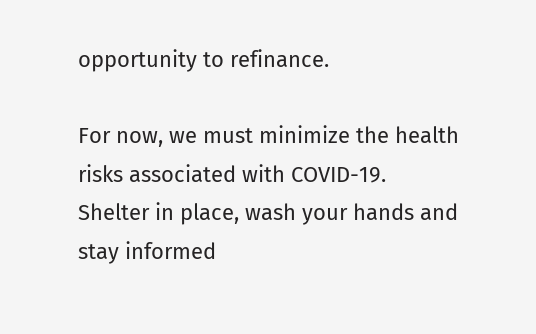opportunity to refinance.

For now, we must minimize the health risks associated with COVID-19. Shelter in place, wash your hands and stay informed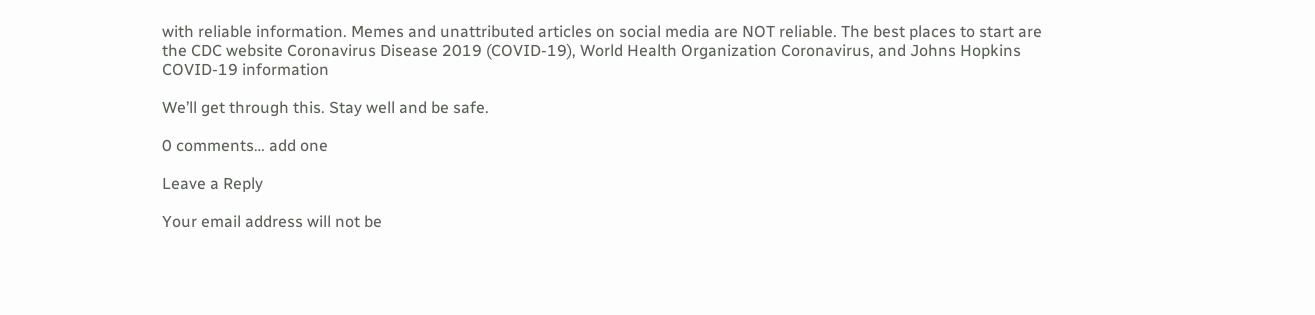with reliable information. Memes and unattributed articles on social media are NOT reliable. The best places to start are the CDC website Coronavirus Disease 2019 (COVID-19), World Health Organization Coronavirus, and Johns Hopkins COVID-19 information

We’ll get through this. Stay well and be safe.

0 comments… add one

Leave a Reply

Your email address will not be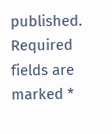published. Required fields are marked *